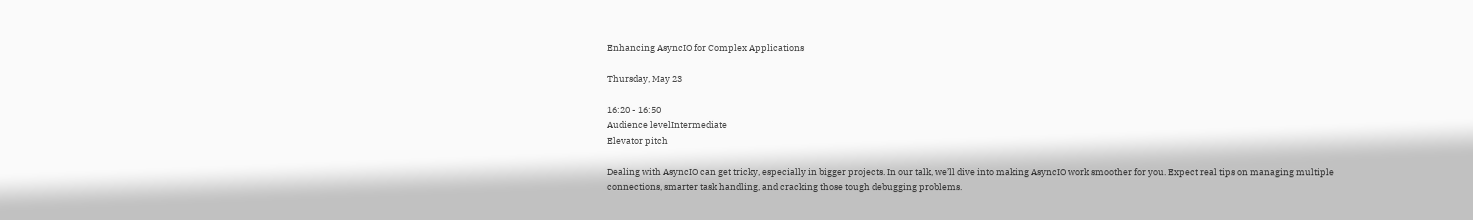Enhancing AsyncIO for Complex Applications

Thursday, May 23

16:20 - 16:50
Audience levelIntermediate
Elevator pitch

Dealing with AsyncIO can get tricky, especially in bigger projects. In our talk, we’ll dive into making AsyncIO work smoother for you. Expect real tips on managing multiple connections, smarter task handling, and cracking those tough debugging problems.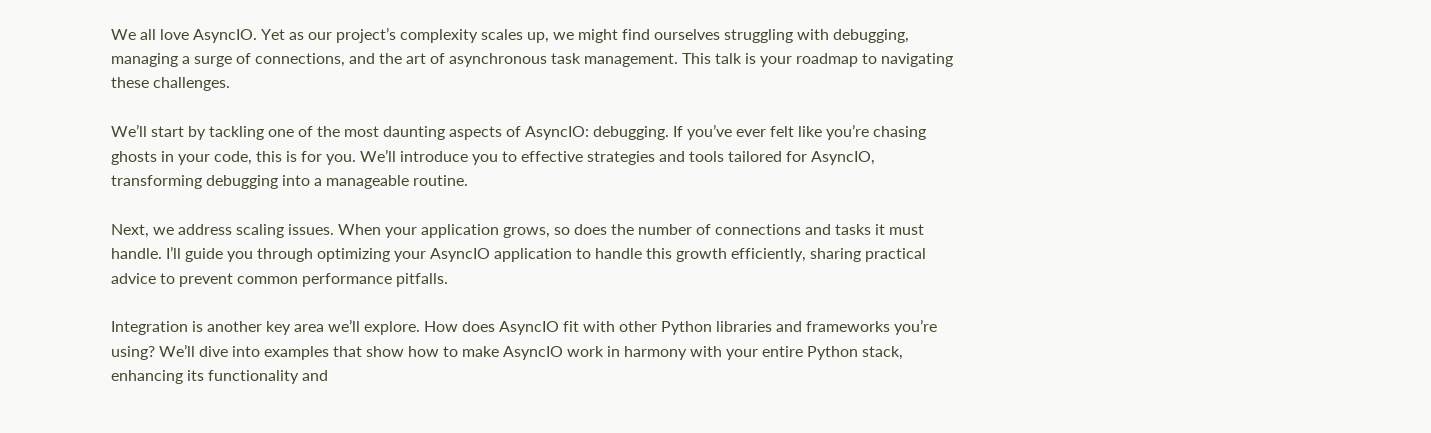We all love AsyncIO. Yet as our project’s complexity scales up, we might find ourselves struggling with debugging, managing a surge of connections, and the art of asynchronous task management. This talk is your roadmap to navigating these challenges.

We’ll start by tackling one of the most daunting aspects of AsyncIO: debugging. If you’ve ever felt like you’re chasing ghosts in your code, this is for you. We’ll introduce you to effective strategies and tools tailored for AsyncIO, transforming debugging into a manageable routine.

Next, we address scaling issues. When your application grows, so does the number of connections and tasks it must handle. I’ll guide you through optimizing your AsyncIO application to handle this growth efficiently, sharing practical advice to prevent common performance pitfalls.

Integration is another key area we’ll explore. How does AsyncIO fit with other Python libraries and frameworks you’re using? We’ll dive into examples that show how to make AsyncIO work in harmony with your entire Python stack, enhancing its functionality and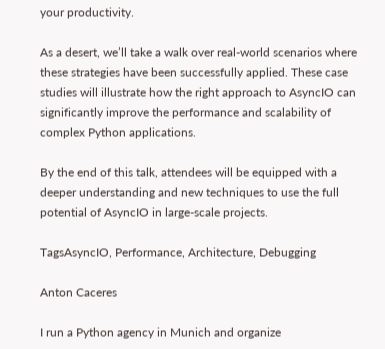your productivity.

As a desert, we’ll take a walk over real-world scenarios where these strategies have been successfully applied. These case studies will illustrate how the right approach to AsyncIO can significantly improve the performance and scalability of complex Python applications.

By the end of this talk, attendees will be equipped with a deeper understanding and new techniques to use the full potential of AsyncIO in large-scale projects.

TagsAsyncIO, Performance, Architecture, Debugging

Anton Caceres

I run a Python agency in Munich and organize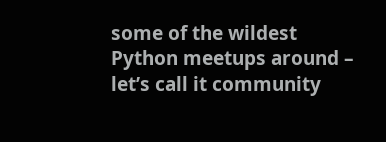some of the wildest Python meetups around – let’s call it community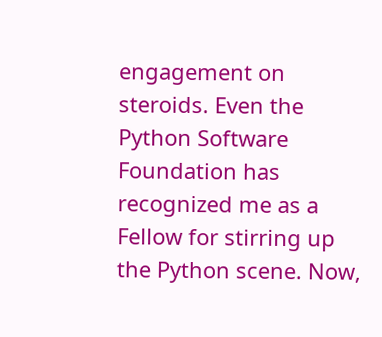engagement on steroids. Even the Python Software Foundation has recognized me as a Fellow for stirring up the Python scene. Now,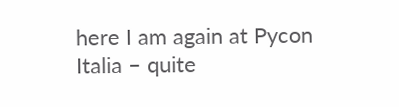here I am again at Pycon Italia – quite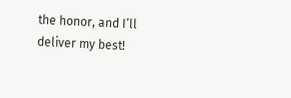the honor, and I’ll deliver my best!